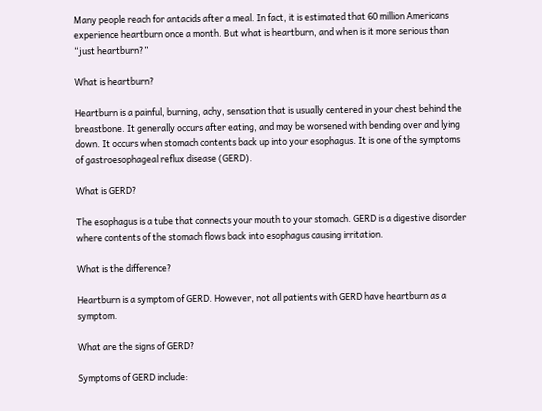Many people reach for antacids after a meal. In fact, it is estimated that 60 million Americans experience heartburn once a month. But what is heartburn, and when is it more serious than “just heartburn?”

What is heartburn?

Heartburn is a painful, burning, achy, sensation that is usually centered in your chest behind the breastbone. It generally occurs after eating, and may be worsened with bending over and lying down. It occurs when stomach contents back up into your esophagus. It is one of the symptoms of gastroesophageal reflux disease (GERD).

What is GERD?

The esophagus is a tube that connects your mouth to your stomach. GERD is a digestive disorder where contents of the stomach flows back into esophagus causing irritation.

What is the difference?

Heartburn is a symptom of GERD. However, not all patients with GERD have heartburn as a symptom.

What are the signs of GERD?

Symptoms of GERD include: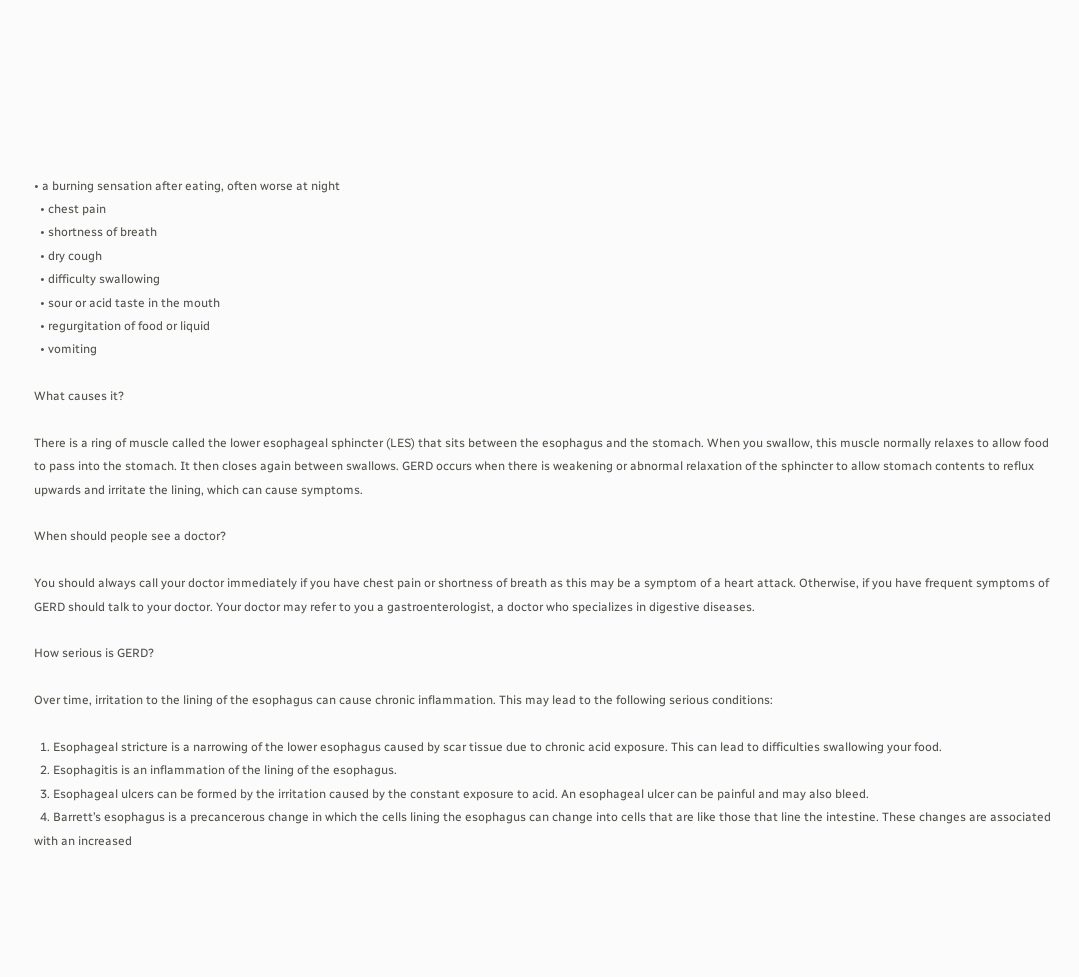• a burning sensation after eating, often worse at night
  • chest pain
  • shortness of breath
  • dry cough
  • difficulty swallowing
  • sour or acid taste in the mouth
  • regurgitation of food or liquid
  • vomiting

What causes it?

There is a ring of muscle called the lower esophageal sphincter (LES) that sits between the esophagus and the stomach. When you swallow, this muscle normally relaxes to allow food to pass into the stomach. It then closes again between swallows. GERD occurs when there is weakening or abnormal relaxation of the sphincter to allow stomach contents to reflux upwards and irritate the lining, which can cause symptoms.

When should people see a doctor?

You should always call your doctor immediately if you have chest pain or shortness of breath as this may be a symptom of a heart attack. Otherwise, if you have frequent symptoms of GERD should talk to your doctor. Your doctor may refer to you a gastroenterologist, a doctor who specializes in digestive diseases.

How serious is GERD?

Over time, irritation to the lining of the esophagus can cause chronic inflammation. This may lead to the following serious conditions:

  1. Esophageal stricture is a narrowing of the lower esophagus caused by scar tissue due to chronic acid exposure. This can lead to difficulties swallowing your food.
  2. Esophagitis is an inflammation of the lining of the esophagus.
  3. Esophageal ulcers can be formed by the irritation caused by the constant exposure to acid. An esophageal ulcer can be painful and may also bleed.
  4. Barrett’s esophagus is a precancerous change in which the cells lining the esophagus can change into cells that are like those that line the intestine. These changes are associated with an increased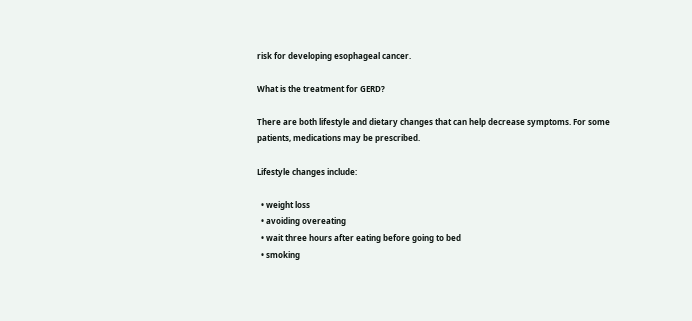risk for developing esophageal cancer.

What is the treatment for GERD?

There are both lifestyle and dietary changes that can help decrease symptoms. For some patients, medications may be prescribed.

Lifestyle changes include:

  • weight loss
  • avoiding overeating
  • wait three hours after eating before going to bed
  • smoking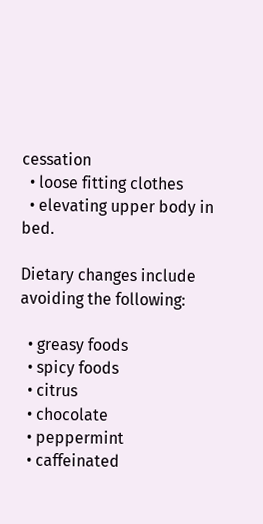cessation
  • loose fitting clothes
  • elevating upper body in bed.

Dietary changes include avoiding the following:

  • greasy foods
  • spicy foods
  • citrus
  • chocolate
  • peppermint
  • caffeinated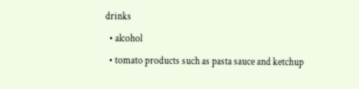drinks
  • alcohol
  • tomato products such as pasta sauce and ketchup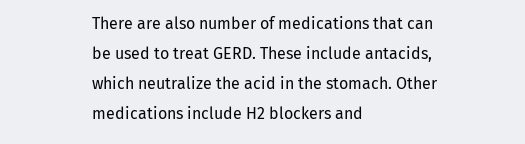There are also number of medications that can be used to treat GERD. These include antacids, which neutralize the acid in the stomach. Other medications include H2 blockers and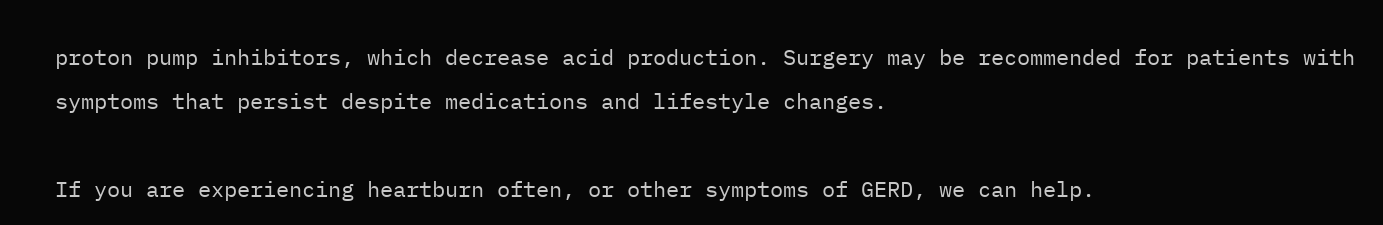proton pump inhibitors, which decrease acid production. Surgery may be recommended for patients with symptoms that persist despite medications and lifestyle changes.

If you are experiencing heartburn often, or other symptoms of GERD, we can help.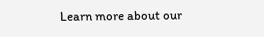Learn more about our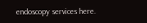endoscopy services here.